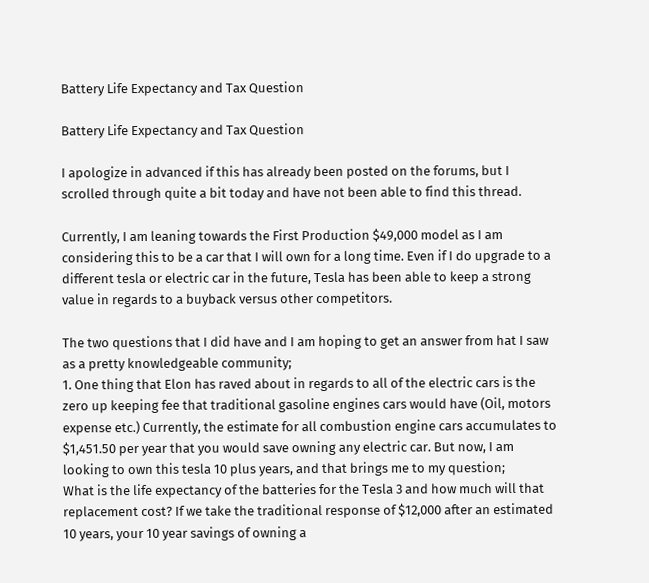Battery Life Expectancy and Tax Question

Battery Life Expectancy and Tax Question

I apologize in advanced if this has already been posted on the forums, but I scrolled through quite a bit today and have not been able to find this thread.

Currently, I am leaning towards the First Production $49,000 model as I am considering this to be a car that I will own for a long time. Even if I do upgrade to a different tesla or electric car in the future, Tesla has been able to keep a strong value in regards to a buyback versus other competitors.

The two questions that I did have and I am hoping to get an answer from hat I saw as a pretty knowledgeable community;
1. One thing that Elon has raved about in regards to all of the electric cars is the zero up keeping fee that traditional gasoline engines cars would have (Oil, motors expense etc.) Currently, the estimate for all combustion engine cars accumulates to $1,451.50 per year that you would save owning any electric car. But now, I am looking to own this tesla 10 plus years, and that brings me to my question;
What is the life expectancy of the batteries for the Tesla 3 and how much will that replacement cost? If we take the traditional response of $12,000 after an estimated 10 years, your 10 year savings of owning a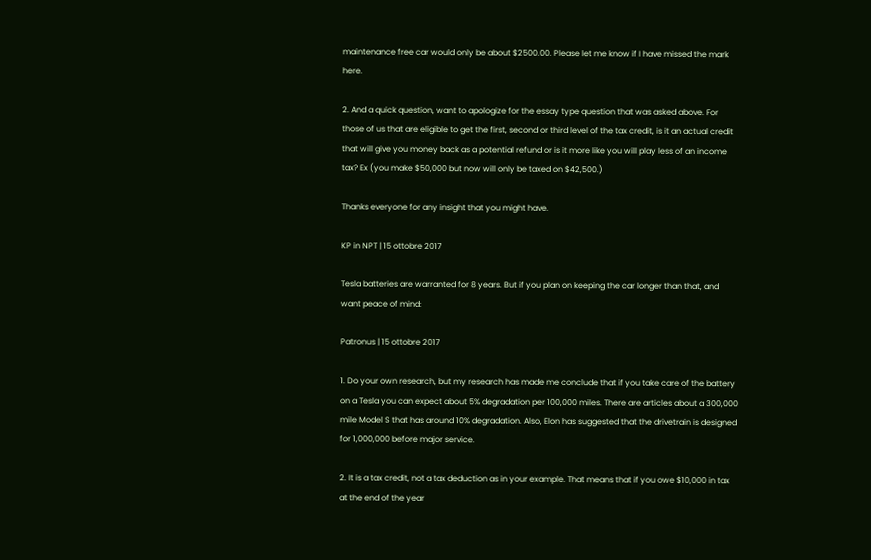maintenance free car would only be about $2500.00. Please let me know if I have missed the mark here.

2. And a quick question, want to apologize for the essay type question that was asked above. For those of us that are eligible to get the first, second or third level of the tax credit, is it an actual credit that will give you money back as a potential refund or is it more like you will play less of an income tax? Ex (you make $50,000 but now will only be taxed on $42,500.)

Thanks everyone for any insight that you might have.

KP in NPT | 15 ottobre 2017

Tesla batteries are warranted for 8 years. But if you plan on keeping the car longer than that, and want peace of mind:

Patronus | 15 ottobre 2017

1. Do your own research, but my research has made me conclude that if you take care of the battery on a Tesla you can expect about 5% degradation per 100,000 miles. There are articles about a 300,000 mile Model S that has around 10% degradation. Also, Elon has suggested that the drivetrain is designed for 1,000,000 before major service.

2. It is a tax credit, not a tax deduction as in your example. That means that if you owe $10,000 in tax at the end of the year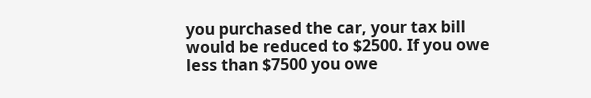you purchased the car, your tax bill would be reduced to $2500. If you owe less than $7500 you owe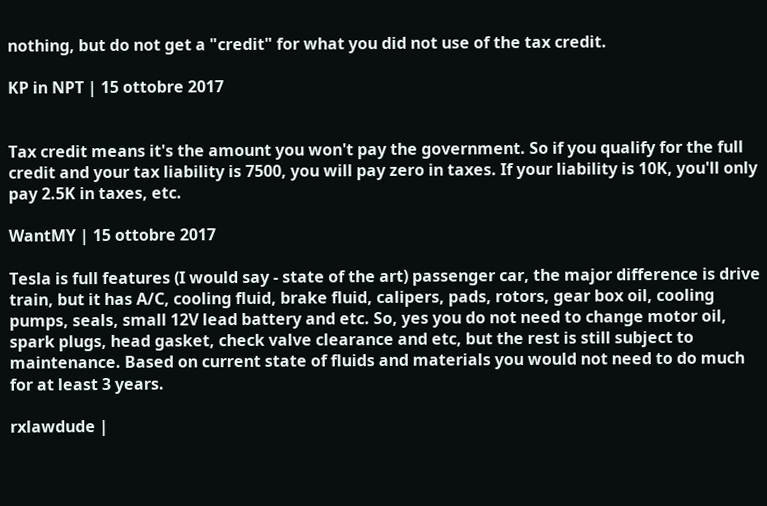nothing, but do not get a "credit" for what you did not use of the tax credit.

KP in NPT | 15 ottobre 2017


Tax credit means it's the amount you won't pay the government. So if you qualify for the full credit and your tax liability is 7500, you will pay zero in taxes. If your liability is 10K, you'll only pay 2.5K in taxes, etc.

WantMY | 15 ottobre 2017

Tesla is full features (I would say - state of the art) passenger car, the major difference is drive train, but it has A/C, cooling fluid, brake fluid, calipers, pads, rotors, gear box oil, cooling pumps, seals, small 12V lead battery and etc. So, yes you do not need to change motor oil, spark plugs, head gasket, check valve clearance and etc, but the rest is still subject to maintenance. Based on current state of fluids and materials you would not need to do much for at least 3 years.

rxlawdude |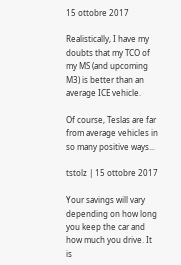15 ottobre 2017

Realistically, I have my doubts that my TCO of my MS (and upcoming M3) is better than an average ICE vehicle.

Of course, Teslas are far from average vehicles in so many positive ways...

tstolz | 15 ottobre 2017

Your savings will vary depending on how long you keep the car and how much you drive. It is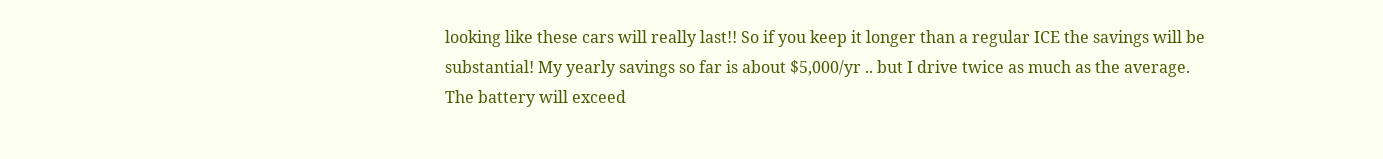looking like these cars will really last!! So if you keep it longer than a regular ICE the savings will be substantial! My yearly savings so far is about $5,000/yr .. but I drive twice as much as the average. The battery will exceed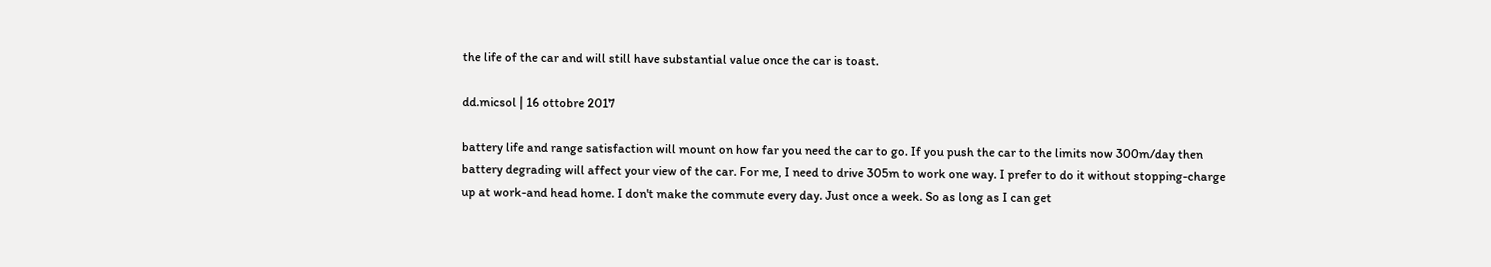the life of the car and will still have substantial value once the car is toast.

dd.micsol | 16 ottobre 2017

battery life and range satisfaction will mount on how far you need the car to go. If you push the car to the limits now 300m/day then battery degrading will affect your view of the car. For me, I need to drive 305m to work one way. I prefer to do it without stopping-charge up at work-and head home. I don't make the commute every day. Just once a week. So as long as I can get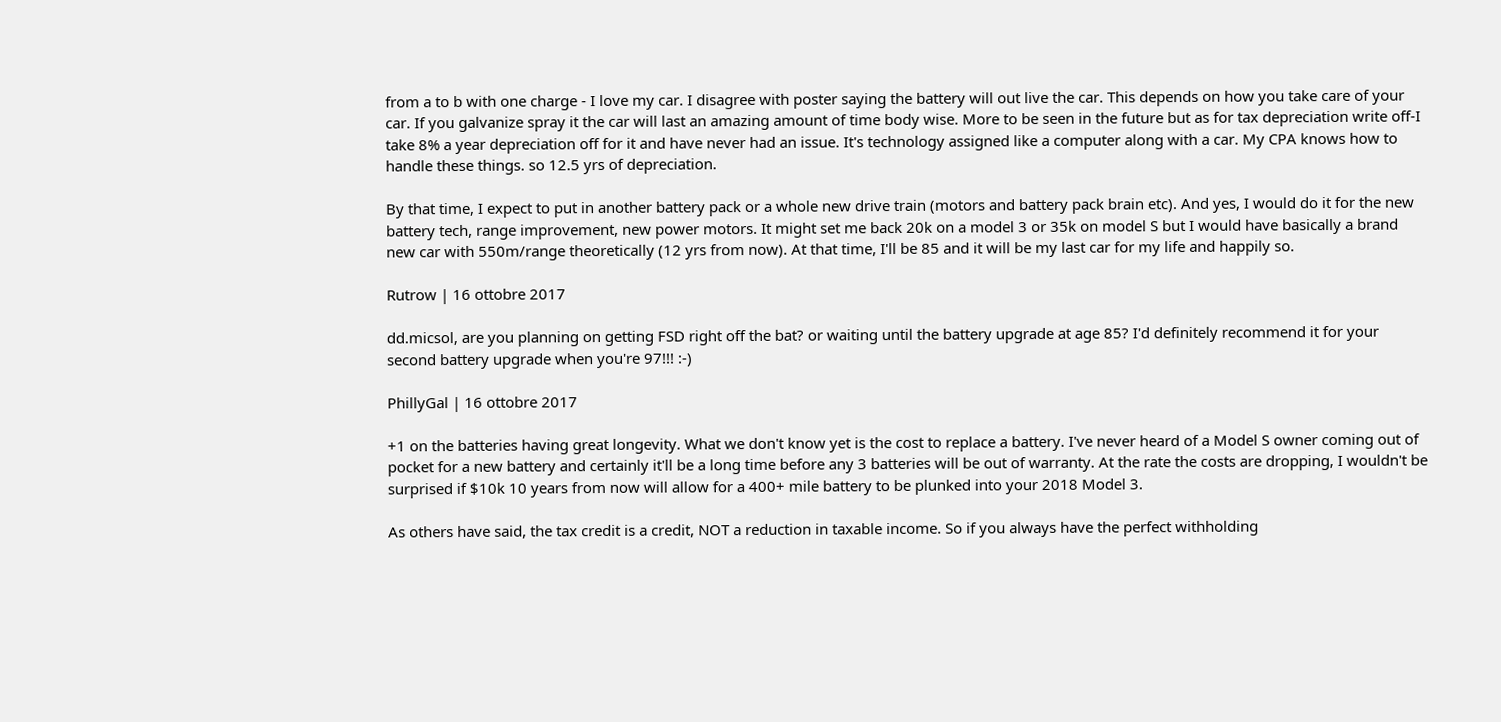from a to b with one charge - I love my car. I disagree with poster saying the battery will out live the car. This depends on how you take care of your car. If you galvanize spray it the car will last an amazing amount of time body wise. More to be seen in the future but as for tax depreciation write off-I take 8% a year depreciation off for it and have never had an issue. It's technology assigned like a computer along with a car. My CPA knows how to handle these things. so 12.5 yrs of depreciation.

By that time, I expect to put in another battery pack or a whole new drive train (motors and battery pack brain etc). And yes, I would do it for the new battery tech, range improvement, new power motors. It might set me back 20k on a model 3 or 35k on model S but I would have basically a brand new car with 550m/range theoretically (12 yrs from now). At that time, I'll be 85 and it will be my last car for my life and happily so.

Rutrow | 16 ottobre 2017

dd.micsol, are you planning on getting FSD right off the bat? or waiting until the battery upgrade at age 85? I'd definitely recommend it for your second battery upgrade when you're 97!!! :-)

PhillyGal | 16 ottobre 2017

+1 on the batteries having great longevity. What we don't know yet is the cost to replace a battery. I've never heard of a Model S owner coming out of pocket for a new battery and certainly it'll be a long time before any 3 batteries will be out of warranty. At the rate the costs are dropping, I wouldn't be surprised if $10k 10 years from now will allow for a 400+ mile battery to be plunked into your 2018 Model 3.

As others have said, the tax credit is a credit, NOT a reduction in taxable income. So if you always have the perfect withholding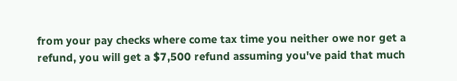from your pay checks where come tax time you neither owe nor get a refund, you will get a $7,500 refund assuming you've paid that much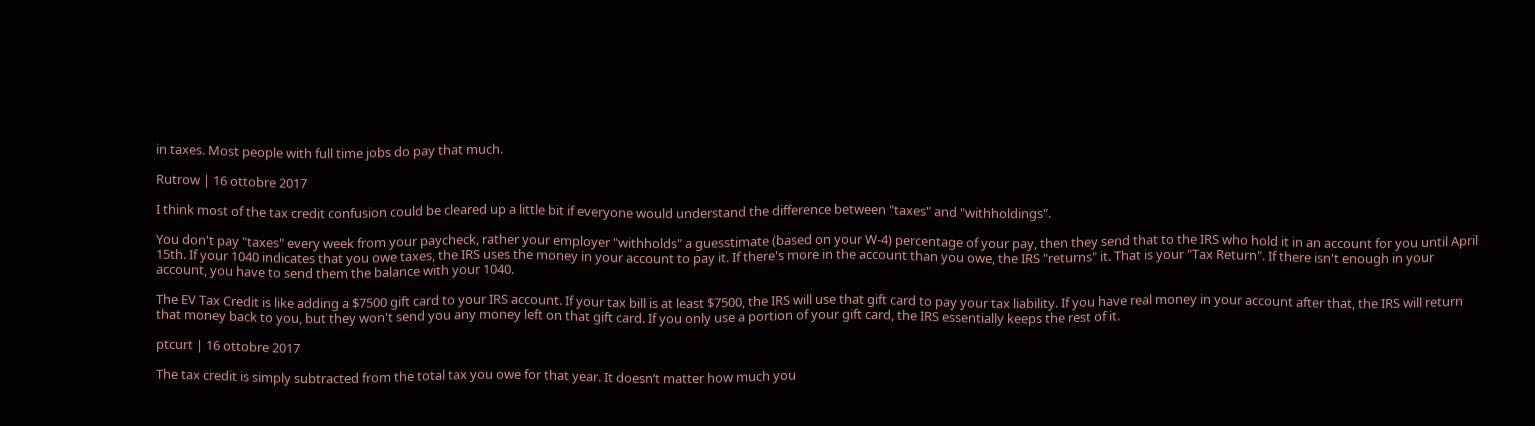in taxes. Most people with full time jobs do pay that much.

Rutrow | 16 ottobre 2017

I think most of the tax credit confusion could be cleared up a little bit if everyone would understand the difference between "taxes" and "withholdings".

You don't pay "taxes" every week from your paycheck, rather your employer "withholds" a guesstimate (based on your W-4) percentage of your pay, then they send that to the IRS who hold it in an account for you until April 15th. If your 1040 indicates that you owe taxes, the IRS uses the money in your account to pay it. If there's more in the account than you owe, the IRS "returns" it. That is your "Tax Return". If there isn't enough in your account, you have to send them the balance with your 1040.

The EV Tax Credit is like adding a $7500 gift card to your IRS account. If your tax bill is at least $7500, the IRS will use that gift card to pay your tax liability. If you have real money in your account after that, the IRS will return that money back to you, but they won't send you any money left on that gift card. If you only use a portion of your gift card, the IRS essentially keeps the rest of it.

ptcurt | 16 ottobre 2017

The tax credit is simply subtracted from the total tax you owe for that year. It doesn’t matter how much you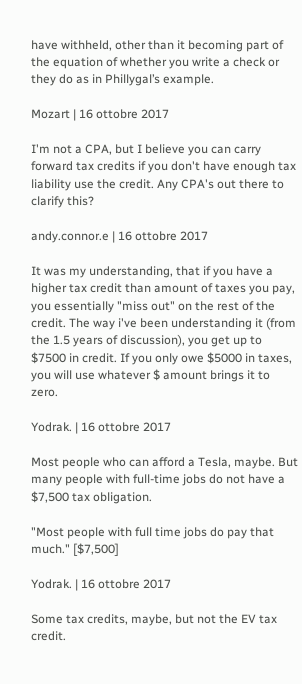have withheld, other than it becoming part of the equation of whether you write a check or they do as in Phillygal’s example.

Mozart | 16 ottobre 2017

I'm not a CPA, but I believe you can carry forward tax credits if you don't have enough tax liability use the credit. Any CPA's out there to clarify this?

andy.connor.e | 16 ottobre 2017

It was my understanding, that if you have a higher tax credit than amount of taxes you pay, you essentially "miss out" on the rest of the credit. The way i've been understanding it (from the 1.5 years of discussion), you get up to $7500 in credit. If you only owe $5000 in taxes, you will use whatever $ amount brings it to zero.

Yodrak. | 16 ottobre 2017

Most people who can afford a Tesla, maybe. But many people with full-time jobs do not have a $7,500 tax obligation.

"Most people with full time jobs do pay that much." [$7,500]

Yodrak. | 16 ottobre 2017

Some tax credits, maybe, but not the EV tax credit.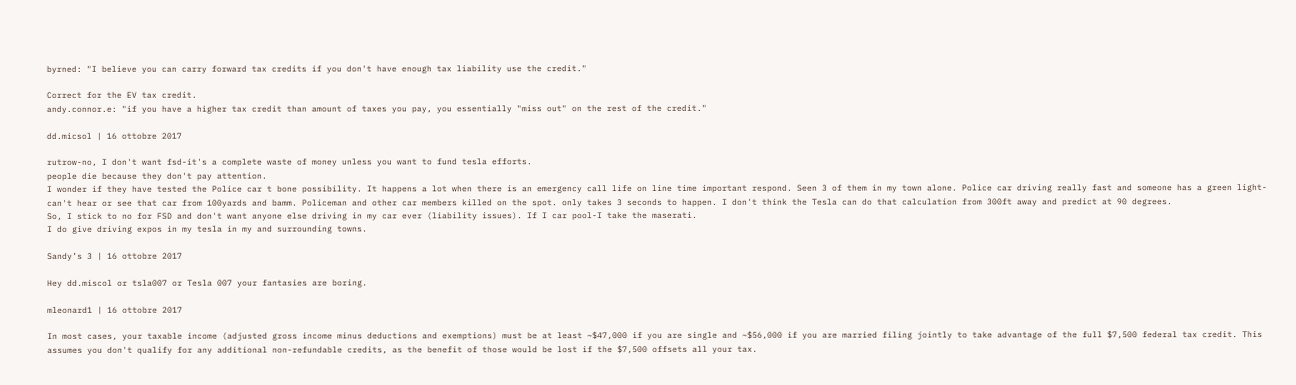byrned: "I believe you can carry forward tax credits if you don't have enough tax liability use the credit."

Correct for the EV tax credit.
andy.connor.e: "if you have a higher tax credit than amount of taxes you pay, you essentially "miss out" on the rest of the credit."

dd.micsol | 16 ottobre 2017

rutrow-no, I don't want fsd-it's a complete waste of money unless you want to fund tesla efforts.
people die because they don't pay attention.
I wonder if they have tested the Police car t bone possibility. It happens a lot when there is an emergency call life on line time important respond. Seen 3 of them in my town alone. Police car driving really fast and someone has a green light-can't hear or see that car from 100yards and bamm. Policeman and other car members killed on the spot. only takes 3 seconds to happen. I don't think the Tesla can do that calculation from 300ft away and predict at 90 degrees.
So, I stick to no for FSD and don't want anyone else driving in my car ever (liability issues). If I car pool-I take the maserati.
I do give driving expos in my tesla in my and surrounding towns.

Sandy’s 3 | 16 ottobre 2017

Hey dd.miscol or tsla007 or Tesla 007 your fantasies are boring.

mleonard1 | 16 ottobre 2017

In most cases, your taxable income (adjusted gross income minus deductions and exemptions) must be at least ~$47,000 if you are single and ~$56,000 if you are married filing jointly to take advantage of the full $7,500 federal tax credit. This assumes you don't qualify for any additional non-refundable credits, as the benefit of those would be lost if the $7,500 offsets all your tax.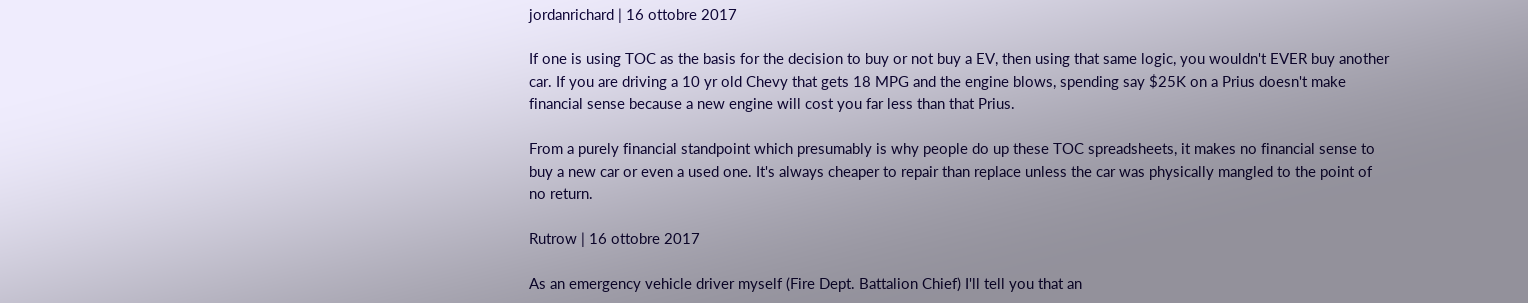jordanrichard | 16 ottobre 2017

If one is using TOC as the basis for the decision to buy or not buy a EV, then using that same logic, you wouldn't EVER buy another car. If you are driving a 10 yr old Chevy that gets 18 MPG and the engine blows, spending say $25K on a Prius doesn't make financial sense because a new engine will cost you far less than that Prius.

From a purely financial standpoint which presumably is why people do up these TOC spreadsheets, it makes no financial sense to buy a new car or even a used one. It's always cheaper to repair than replace unless the car was physically mangled to the point of no return.

Rutrow | 16 ottobre 2017

As an emergency vehicle driver myself (Fire Dept. Battalion Chief) I'll tell you that an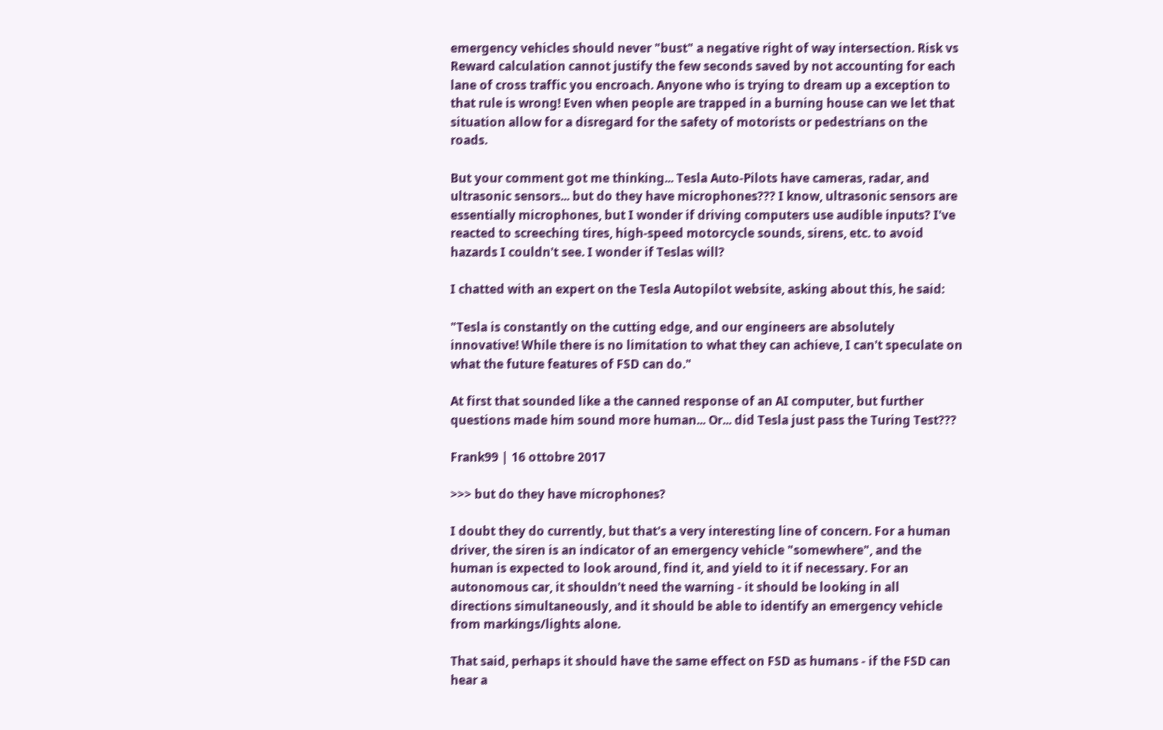emergency vehicles should never "bust" a negative right of way intersection. Risk vs Reward calculation cannot justify the few seconds saved by not accounting for each lane of cross traffic you encroach. Anyone who is trying to dream up a exception to that rule is wrong! Even when people are trapped in a burning house can we let that situation allow for a disregard for the safety of motorists or pedestrians on the roads.

But your comment got me thinking... Tesla Auto-Pilots have cameras, radar, and ultrasonic sensors... but do they have microphones??? I know, ultrasonic sensors are essentially microphones, but I wonder if driving computers use audible inputs? I've reacted to screeching tires, high-speed motorcycle sounds, sirens, etc. to avoid hazards I couldn't see. I wonder if Teslas will?

I chatted with an expert on the Tesla Autopilot website, asking about this, he said:

"Tesla is constantly on the cutting edge, and our engineers are absolutely innovative! While there is no limitation to what they can achieve, I can't speculate on what the future features of FSD can do."

At first that sounded like a the canned response of an AI computer, but further questions made him sound more human... Or... did Tesla just pass the Turing Test???

Frank99 | 16 ottobre 2017

>>> but do they have microphones?

I doubt they do currently, but that's a very interesting line of concern. For a human driver, the siren is an indicator of an emergency vehicle "somewhere", and the human is expected to look around, find it, and yield to it if necessary. For an autonomous car, it shouldn't need the warning - it should be looking in all directions simultaneously, and it should be able to identify an emergency vehicle from markings/lights alone.

That said, perhaps it should have the same effect on FSD as humans - if the FSD can hear a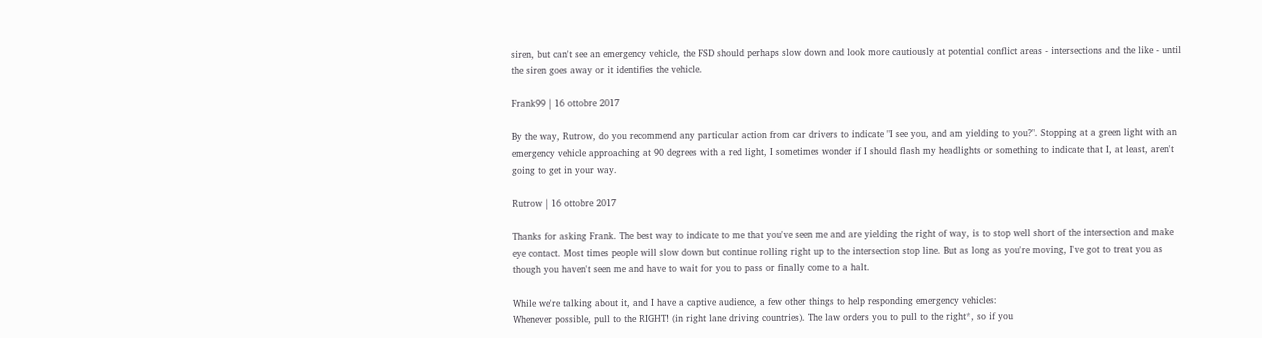siren, but can't see an emergency vehicle, the FSD should perhaps slow down and look more cautiously at potential conflict areas - intersections and the like - until the siren goes away or it identifies the vehicle.

Frank99 | 16 ottobre 2017

By the way, Rutrow, do you recommend any particular action from car drivers to indicate "I see you, and am yielding to you?". Stopping at a green light with an emergency vehicle approaching at 90 degrees with a red light, I sometimes wonder if I should flash my headlights or something to indicate that I, at least, aren't going to get in your way.

Rutrow | 16 ottobre 2017

Thanks for asking Frank. The best way to indicate to me that you've seen me and are yielding the right of way, is to stop well short of the intersection and make eye contact. Most times people will slow down but continue rolling right up to the intersection stop line. But as long as you're moving, I've got to treat you as though you haven't seen me and have to wait for you to pass or finally come to a halt.

While we're talking about it, and I have a captive audience, a few other things to help responding emergency vehicles:
Whenever possible, pull to the RIGHT! (in right lane driving countries). The law orders you to pull to the right*, so if you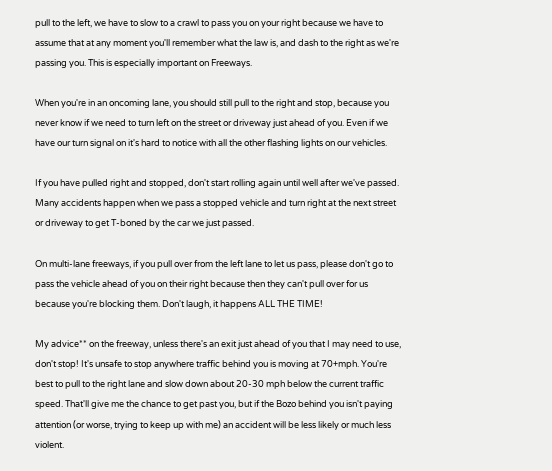pull to the left, we have to slow to a crawl to pass you on your right because we have to assume that at any moment you'll remember what the law is, and dash to the right as we're passing you. This is especially important on Freeways.

When you're in an oncoming lane, you should still pull to the right and stop, because you never know if we need to turn left on the street or driveway just ahead of you. Even if we have our turn signal on it's hard to notice with all the other flashing lights on our vehicles.

If you have pulled right and stopped, don't start rolling again until well after we've passed. Many accidents happen when we pass a stopped vehicle and turn right at the next street or driveway to get T-boned by the car we just passed.

On multi-lane freeways, if you pull over from the left lane to let us pass, please don't go to pass the vehicle ahead of you on their right because then they can't pull over for us because you're blocking them. Don't laugh, it happens ALL THE TIME!

My advice** on the freeway, unless there's an exit just ahead of you that I may need to use, don't stop! It's unsafe to stop anywhere traffic behind you is moving at 70+mph. You're best to pull to the right lane and slow down about 20-30 mph below the current traffic speed. That'll give me the chance to get past you, but if the Bozo behind you isn't paying attention (or worse, trying to keep up with me) an accident will be less likely or much less violent.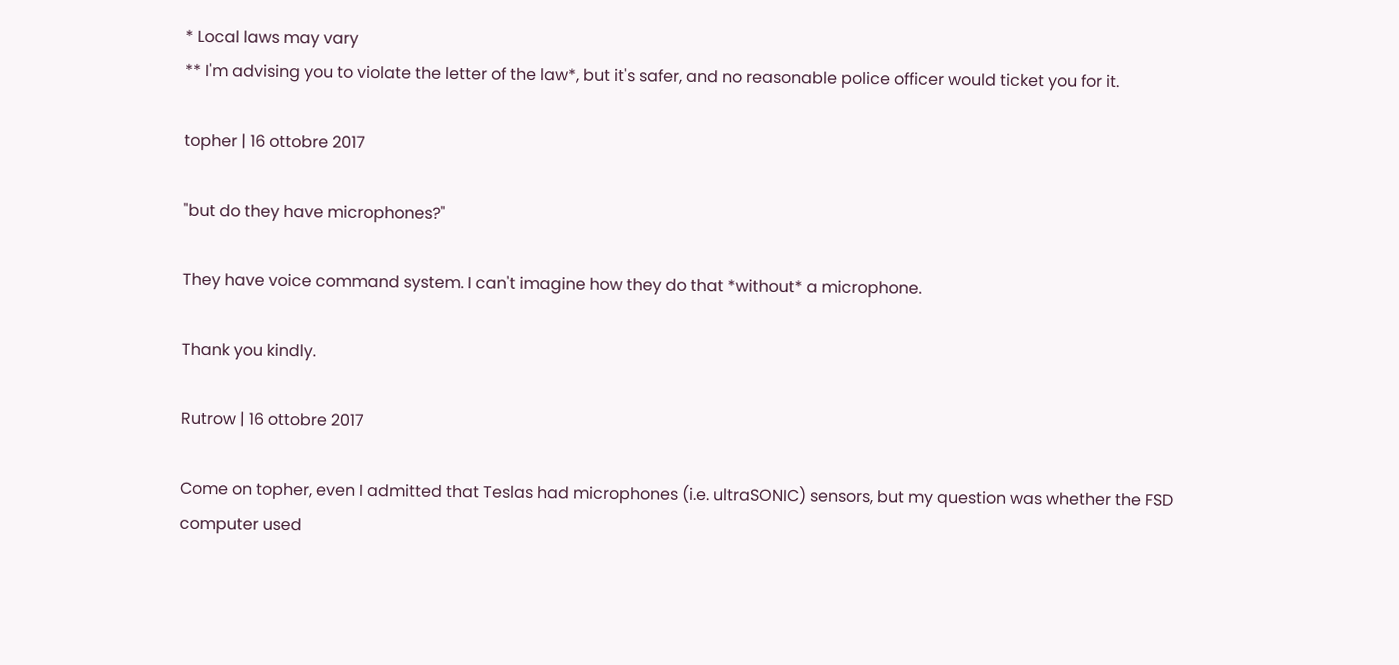* Local laws may vary
** I'm advising you to violate the letter of the law*, but it's safer, and no reasonable police officer would ticket you for it.

topher | 16 ottobre 2017

"but do they have microphones?"

They have voice command system. I can't imagine how they do that *without* a microphone.

Thank you kindly.

Rutrow | 16 ottobre 2017

Come on topher, even I admitted that Teslas had microphones (i.e. ultraSONIC) sensors, but my question was whether the FSD computer used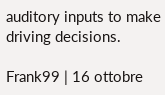auditory inputs to make driving decisions.

Frank99 | 16 ottobre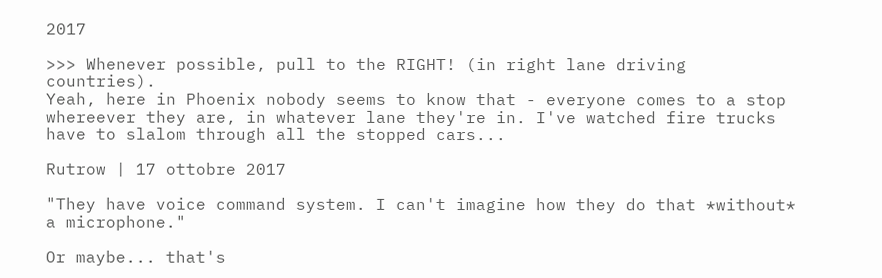2017

>>> Whenever possible, pull to the RIGHT! (in right lane driving countries).
Yeah, here in Phoenix nobody seems to know that - everyone comes to a stop whereever they are, in whatever lane they're in. I've watched fire trucks have to slalom through all the stopped cars...

Rutrow | 17 ottobre 2017

"They have voice command system. I can't imagine how they do that *without* a microphone."

Or maybe... that's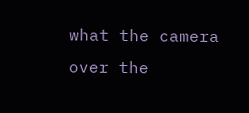what the camera over the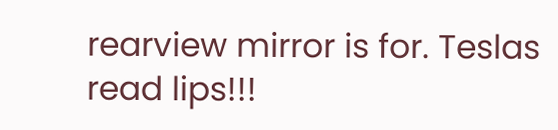rearview mirror is for. Teslas read lips!!!